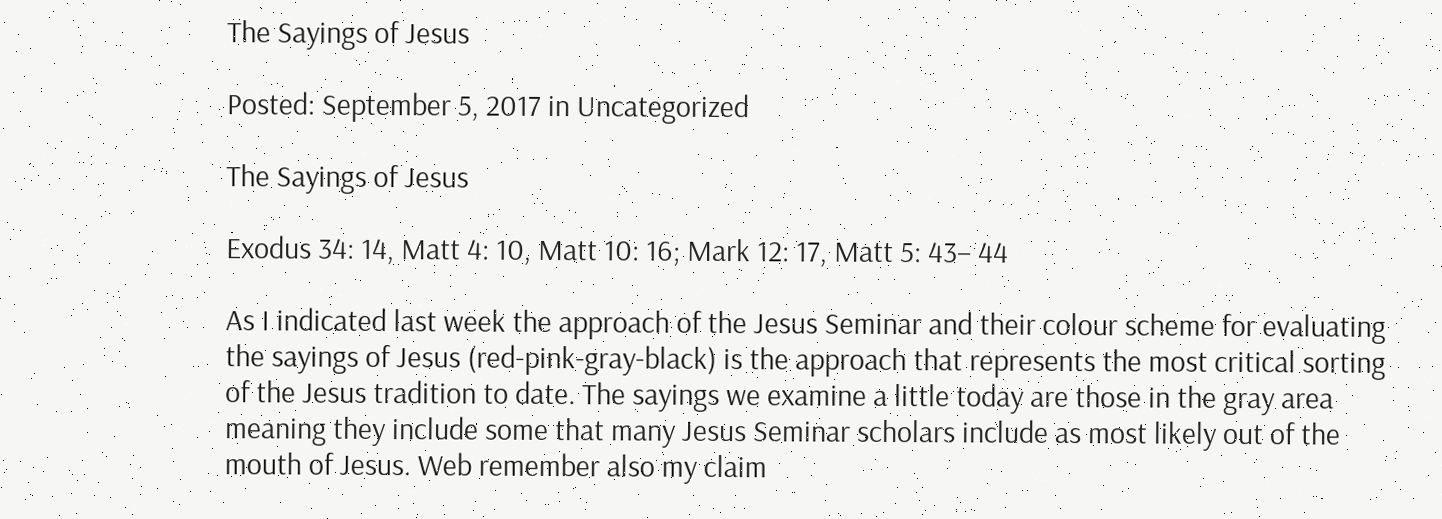The Sayings of Jesus

Posted: September 5, 2017 in Uncategorized

The Sayings of Jesus

Exodus 34: 14, Matt 4: 10, Matt 10: 16; Mark 12: 17, Matt 5: 43– 44

As I indicated last week the approach of the Jesus Seminar and their colour scheme for evaluating the sayings of Jesus (red-pink-gray-black) is the approach that represents the most critical sorting of the Jesus tradition to date. The sayings we examine a little today are those in the gray area meaning they include some that many Jesus Seminar scholars include as most likely out of the mouth of Jesus. Web remember also my claim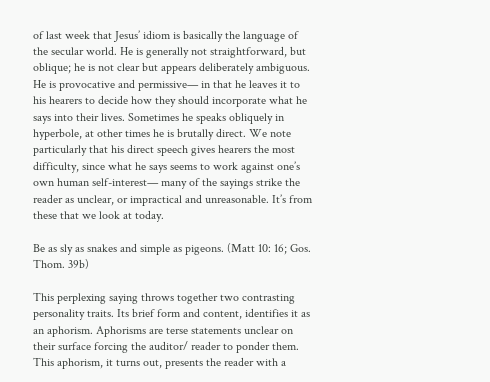of last week that Jesus’ idiom is basically the language of the secular world. He is generally not straightforward, but oblique; he is not clear but appears deliberately ambiguous. He is provocative and permissive— in that he leaves it to his hearers to decide how they should incorporate what he says into their lives. Sometimes he speaks obliquely in hyperbole, at other times he is brutally direct. We note particularly that his direct speech gives hearers the most difficulty, since what he says seems to work against one’s own human self-interest— many of the sayings strike the reader as unclear, or impractical and unreasonable. It’s from these that we look at today.

Be as sly as snakes and simple as pigeons. (Matt 10: 16; Gos. Thom. 39b)

This perplexing saying throws together two contrasting personality traits. Its brief form and content, identifies it as an aphorism. Aphorisms are terse statements unclear on their surface forcing the auditor/ reader to ponder them. This aphorism, it turns out, presents the reader with a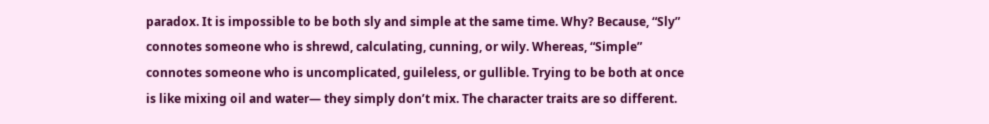paradox. It is impossible to be both sly and simple at the same time. Why? Because, “Sly” connotes someone who is shrewd, calculating, cunning, or wily. Whereas, “Simple” connotes someone who is uncomplicated, guileless, or gullible. Trying to be both at once is like mixing oil and water— they simply don’t mix. The character traits are so different.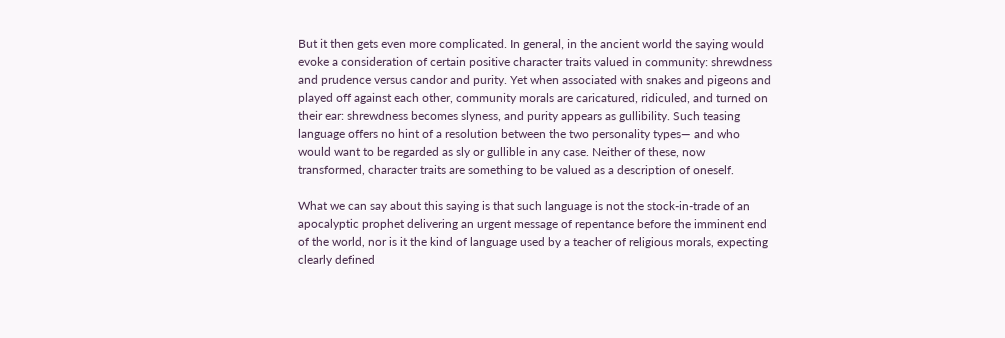But it then gets even more complicated. In general, in the ancient world the saying would evoke a consideration of certain positive character traits valued in community: shrewdness and prudence versus candor and purity. Yet when associated with snakes and pigeons and played off against each other, community morals are caricatured, ridiculed, and turned on their ear: shrewdness becomes slyness, and purity appears as gullibility. Such teasing language offers no hint of a resolution between the two personality types— and who would want to be regarded as sly or gullible in any case. Neither of these, now transformed, character traits are something to be valued as a description of oneself.

What we can say about this saying is that such language is not the stock-in-trade of an apocalyptic prophet delivering an urgent message of repentance before the imminent end of the world, nor is it the kind of language used by a teacher of religious morals, expecting clearly defined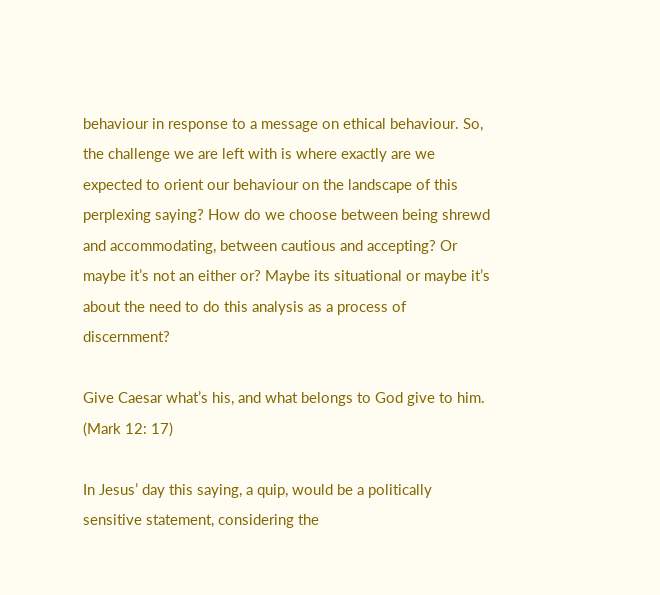behaviour in response to a message on ethical behaviour. So, the challenge we are left with is where exactly are we expected to orient our behaviour on the landscape of this perplexing saying? How do we choose between being shrewd and accommodating, between cautious and accepting? Or maybe it’s not an either or? Maybe its situational or maybe it’s about the need to do this analysis as a process of discernment?

Give Caesar what’s his, and what belongs to God give to him. (Mark 12: 17)

In Jesus’ day this saying, a quip, would be a politically sensitive statement, considering the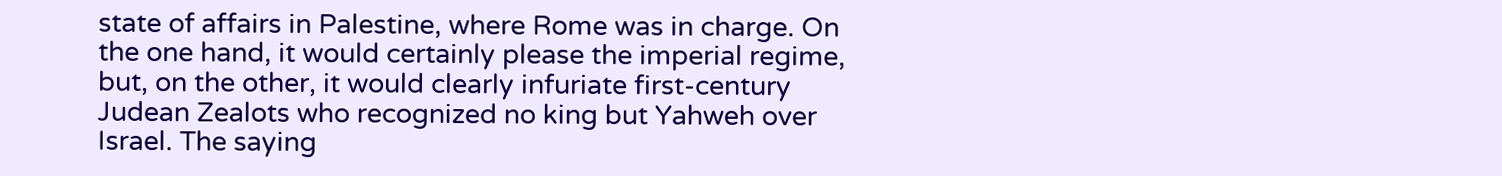state of affairs in Palestine, where Rome was in charge. On the one hand, it would certainly please the imperial regime, but, on the other, it would clearly infuriate first-century Judean Zealots who recognized no king but Yahweh over Israel. The saying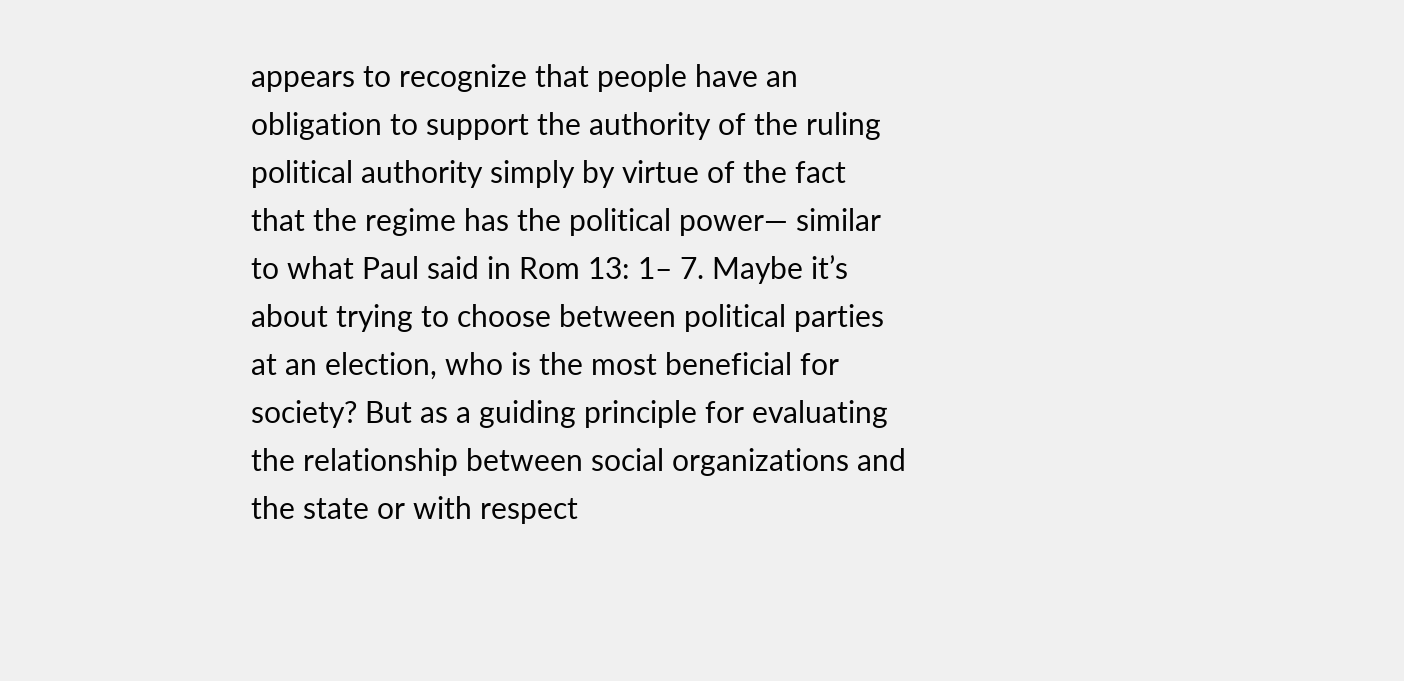appears to recognize that people have an obligation to support the authority of the ruling political authority simply by virtue of the fact that the regime has the political power— similar to what Paul said in Rom 13: 1– 7. Maybe it’s about trying to choose between political parties at an election, who is the most beneficial for society? But as a guiding principle for evaluating the relationship between social organizations and the state or with respect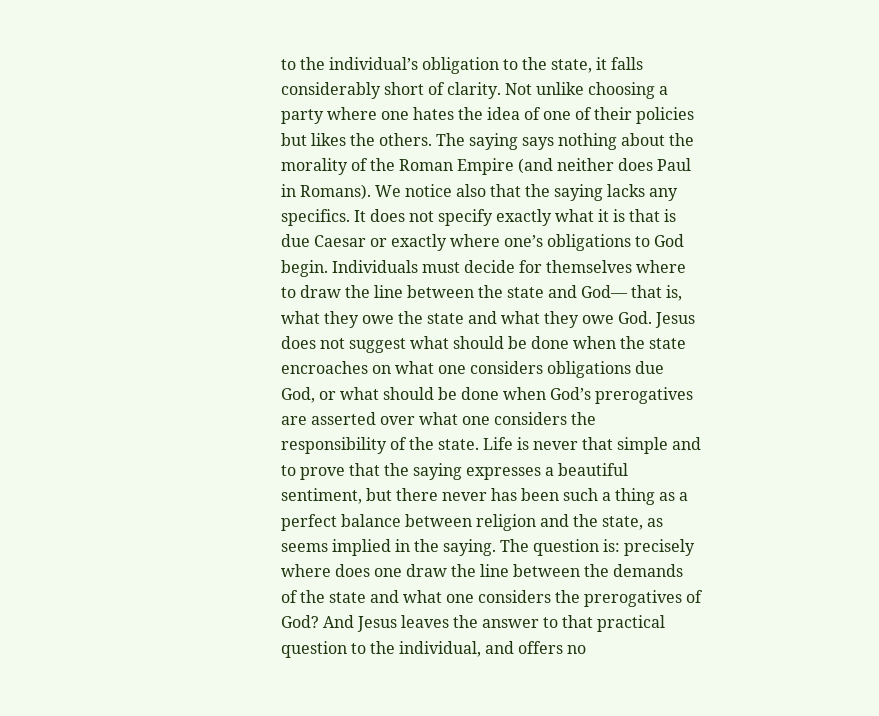to the individual’s obligation to the state, it falls considerably short of clarity. Not unlike choosing a party where one hates the idea of one of their policies but likes the others. The saying says nothing about the morality of the Roman Empire (and neither does Paul in Romans). We notice also that the saying lacks any specifics. It does not specify exactly what it is that is due Caesar or exactly where one’s obligations to God begin. Individuals must decide for themselves where to draw the line between the state and God— that is, what they owe the state and what they owe God. Jesus does not suggest what should be done when the state encroaches on what one considers obligations due God, or what should be done when God’s prerogatives are asserted over what one considers the responsibility of the state. Life is never that simple and to prove that the saying expresses a beautiful sentiment, but there never has been such a thing as a perfect balance between religion and the state, as seems implied in the saying. The question is: precisely where does one draw the line between the demands of the state and what one considers the prerogatives of God? And Jesus leaves the answer to that practical question to the individual, and offers no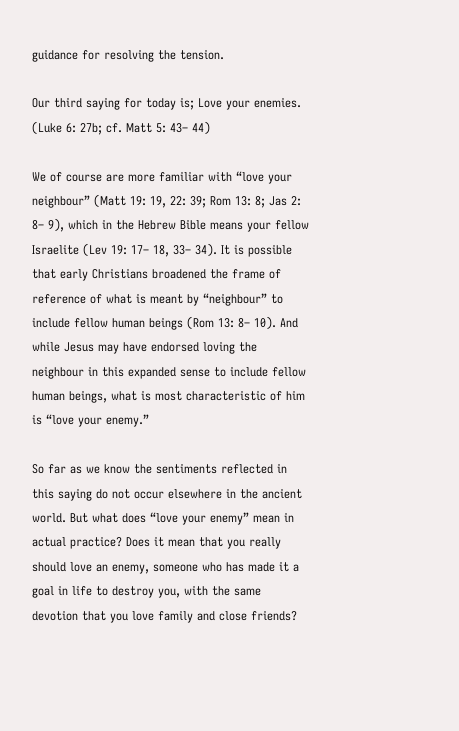guidance for resolving the tension.

Our third saying for today is; Love your enemies. (Luke 6: 27b; cf. Matt 5: 43– 44)

We of course are more familiar with “love your neighbour” (Matt 19: 19, 22: 39; Rom 13: 8; Jas 2: 8– 9), which in the Hebrew Bible means your fellow Israelite (Lev 19: 17– 18, 33– 34). It is possible that early Christians broadened the frame of reference of what is meant by “neighbour” to include fellow human beings (Rom 13: 8– 10). And while Jesus may have endorsed loving the neighbour in this expanded sense to include fellow human beings, what is most characteristic of him is “love your enemy.”

So far as we know the sentiments reflected in this saying do not occur elsewhere in the ancient world. But what does “love your enemy” mean in actual practice? Does it mean that you really should love an enemy, someone who has made it a goal in life to destroy you, with the same devotion that you love family and close friends?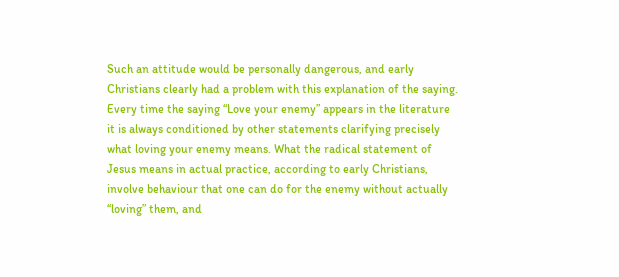Such an attitude would be personally dangerous, and early Christians clearly had a problem with this explanation of the saying. Every time the saying “Love your enemy” appears in the literature it is always conditioned by other statements clarifying precisely what loving your enemy means. What the radical statement of Jesus means in actual practice, according to early Christians, involve behaviour that one can do for the enemy without actually “loving” them, and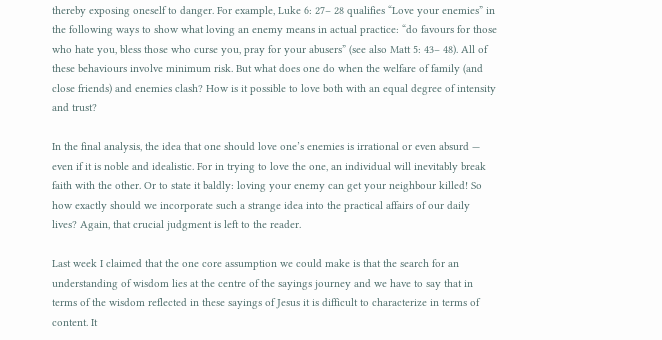thereby exposing oneself to danger. For example, Luke 6: 27– 28 qualifies “Love your enemies” in the following ways to show what loving an enemy means in actual practice: “do favours for those who hate you, bless those who curse you, pray for your abusers” (see also Matt 5: 43– 48). All of these behaviours involve minimum risk. But what does one do when the welfare of family (and close friends) and enemies clash? How is it possible to love both with an equal degree of intensity and trust?

In the final analysis, the idea that one should love one’s enemies is irrational or even absurd — even if it is noble and idealistic. For in trying to love the one, an individual will inevitably break faith with the other. Or to state it baldly: loving your enemy can get your neighbour killed! So how exactly should we incorporate such a strange idea into the practical affairs of our daily lives? Again, that crucial judgment is left to the reader.

Last week I claimed that the one core assumption we could make is that the search for an understanding of wisdom lies at the centre of the sayings journey and we have to say that in terms of the wisdom reflected in these sayings of Jesus it is difficult to characterize in terms of content. It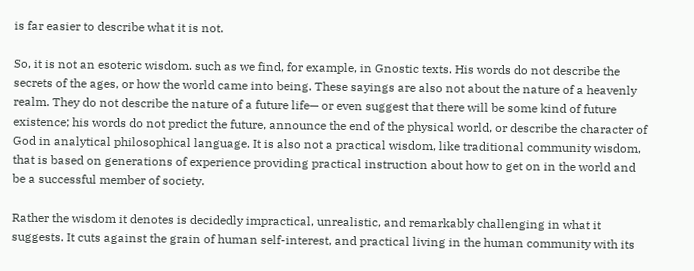is far easier to describe what it is not.

So, it is not an esoteric wisdom. such as we find, for example, in Gnostic texts. His words do not describe the secrets of the ages, or how the world came into being. These sayings are also not about the nature of a heavenly realm. They do not describe the nature of a future life— or even suggest that there will be some kind of future existence; his words do not predict the future, announce the end of the physical world, or describe the character of God in analytical philosophical language. It is also not a practical wisdom, like traditional community wisdom, that is based on generations of experience providing practical instruction about how to get on in the world and be a successful member of society.

Rather the wisdom it denotes is decidedly impractical, unrealistic, and remarkably challenging in what it suggests. It cuts against the grain of human self-interest, and practical living in the human community with its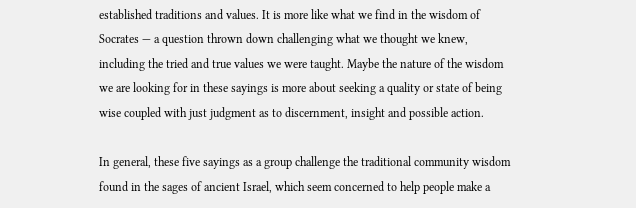established traditions and values. It is more like what we find in the wisdom of Socrates — a question thrown down challenging what we thought we knew, including the tried and true values we were taught. Maybe the nature of the wisdom we are looking for in these sayings is more about seeking a quality or state of being wise coupled with just judgment as to discernment, insight and possible action.

In general, these five sayings as a group challenge the traditional community wisdom found in the sages of ancient Israel, which seem concerned to help people make a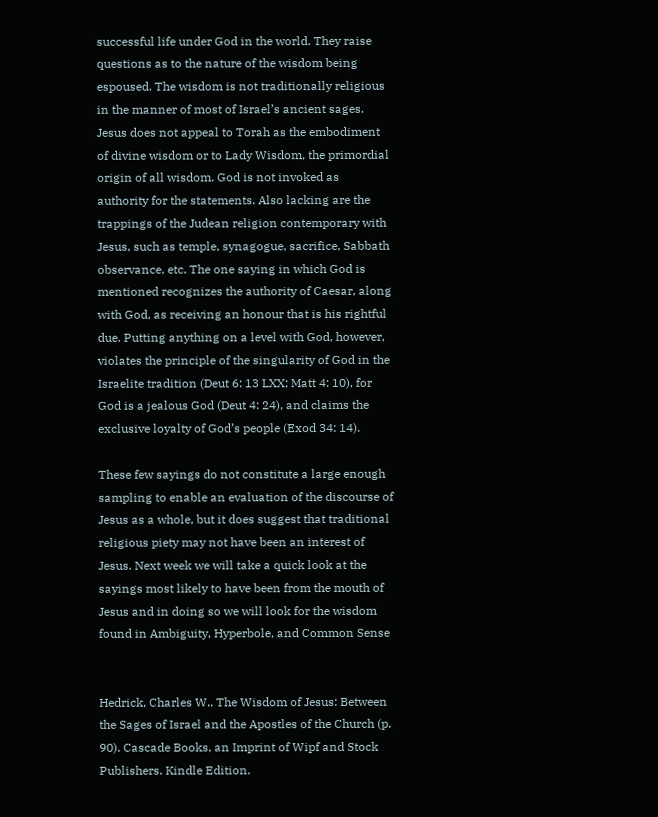successful life under God in the world. They raise questions as to the nature of the wisdom being espoused. The wisdom is not traditionally religious in the manner of most of Israel’s ancient sages. Jesus does not appeal to Torah as the embodiment of divine wisdom or to Lady Wisdom, the primordial origin of all wisdom. God is not invoked as authority for the statements. Also lacking are the trappings of the Judean religion contemporary with Jesus, such as temple, synagogue, sacrifice, Sabbath observance, etc. The one saying in which God is mentioned recognizes the authority of Caesar, along with God, as receiving an honour that is his rightful due. Putting anything on a level with God, however, violates the principle of the singularity of God in the Israelite tradition (Deut 6: 13 LXX; Matt 4: 10), for God is a jealous God (Deut 4: 24), and claims the exclusive loyalty of God’s people (Exod 34: 14).

These few sayings do not constitute a large enough sampling to enable an evaluation of the discourse of Jesus as a whole, but it does suggest that traditional religious piety may not have been an interest of Jesus. Next week we will take a quick look at the sayings most likely to have been from the mouth of Jesus and in doing so we will look for the wisdom found in Ambiguity, Hyperbole, and Common Sense


Hedrick, Charles W.. The Wisdom of Jesus: Between the Sages of Israel and the Apostles of the Church (p. 90). Cascade Books, an Imprint of Wipf and Stock Publishers. Kindle Edition.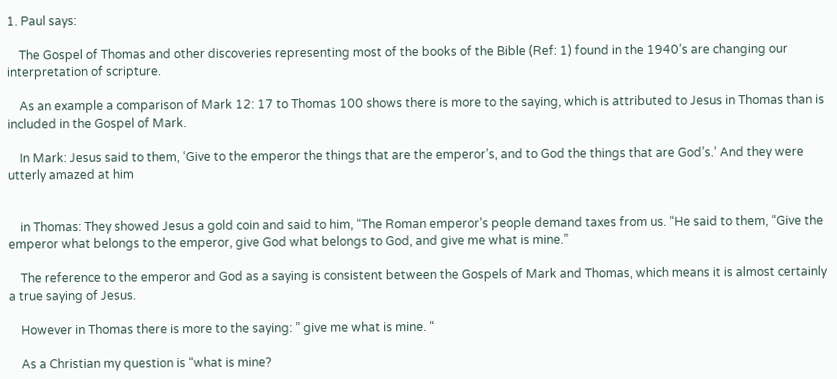1. Paul says:

    The Gospel of Thomas and other discoveries representing most of the books of the Bible (Ref: 1) found in the 1940’s are changing our interpretation of scripture.

    As an example a comparison of Mark 12: 17 to Thomas 100 shows there is more to the saying, which is attributed to Jesus in Thomas than is included in the Gospel of Mark.

    In Mark: Jesus said to them, ‘Give to the emperor the things that are the emperor’s, and to God the things that are God’s.’ And they were utterly amazed at him


    in Thomas: They showed Jesus a gold coin and said to him, “The Roman emperor’s people demand taxes from us. “He said to them, “Give the emperor what belongs to the emperor, give God what belongs to God, and give me what is mine.”

    The reference to the emperor and God as a saying is consistent between the Gospels of Mark and Thomas, which means it is almost certainly a true saying of Jesus.

    However in Thomas there is more to the saying: ” give me what is mine. “

    As a Christian my question is “what is mine?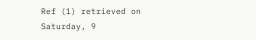Ref (1) retrieved on Saturday, 9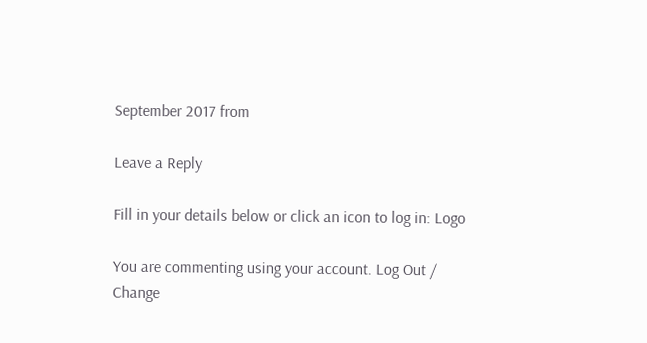September 2017 from

Leave a Reply

Fill in your details below or click an icon to log in: Logo

You are commenting using your account. Log Out /  Change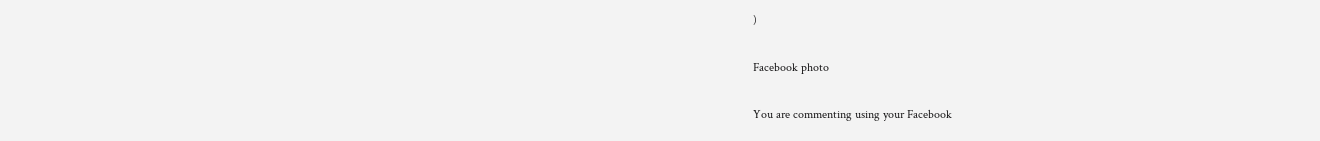)

Facebook photo

You are commenting using your Facebook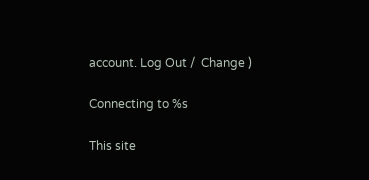account. Log Out /  Change )

Connecting to %s

This site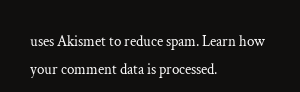uses Akismet to reduce spam. Learn how your comment data is processed.